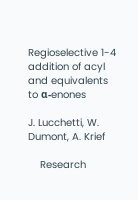Regioselective 1-4 addition of acyl and equivalents to α-enones

J. Lucchetti, W. Dumont, A. Krief

    Research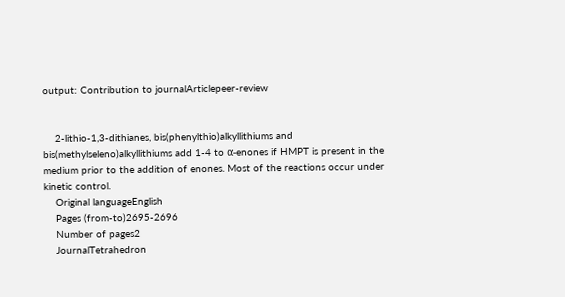output: Contribution to journalArticlepeer-review


    2-lithio-1,3-dithianes, bis(phenylthio)alkyllithiums and bis(methylseleno)alkyllithiums add 1-4 to α-enones if HMPT is present in the medium prior to the addition of enones. Most of the reactions occur under kinetic control.
    Original languageEnglish
    Pages (from-to)2695-2696
    Number of pages2
    JournalTetrahedron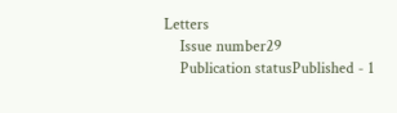Letters
    Issue number29
    Publication statusPublished - 1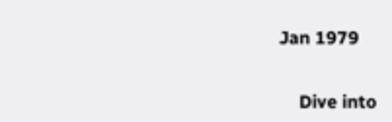Jan 1979


    Dive into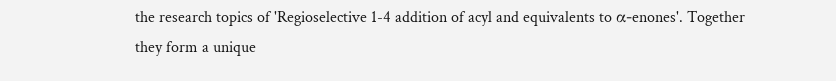the research topics of 'Regioselective 1-4 addition of acyl and equivalents to α-enones'. Together they form a unique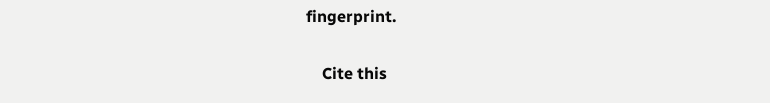fingerprint.

    Cite this